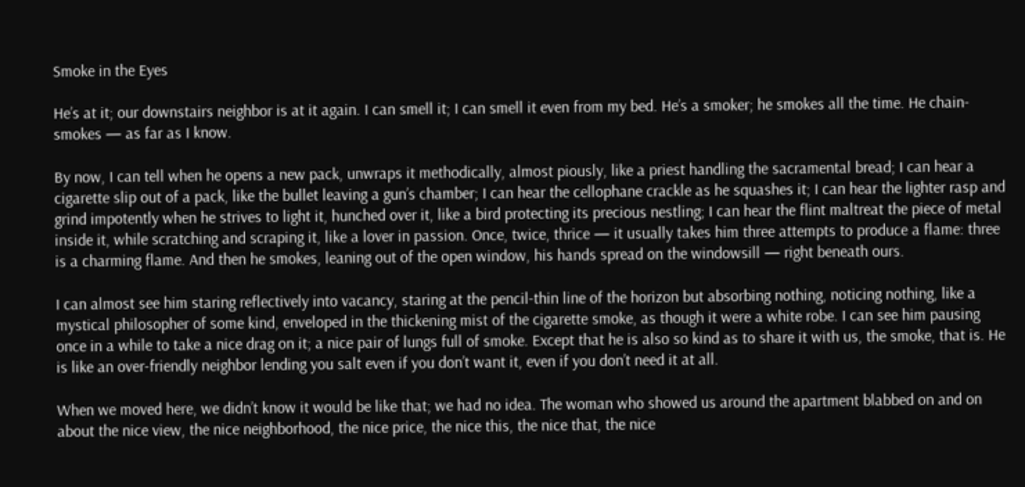Smoke in the Eyes

He’s at it; our downstairs neighbor is at it again. I can smell it; I can smell it even from my bed. He’s a smoker; he smokes all the time. He chain-smokes — as far as I know.

By now, I can tell when he opens a new pack, unwraps it methodically, almost piously, like a priest handling the sacramental bread; I can hear a cigarette slip out of a pack, like the bullet leaving a gun’s chamber; I can hear the cellophane crackle as he squashes it; I can hear the lighter rasp and grind impotently when he strives to light it, hunched over it, like a bird protecting its precious nestling; I can hear the flint maltreat the piece of metal inside it, while scratching and scraping it, like a lover in passion. Once, twice, thrice — it usually takes him three attempts to produce a flame: three is a charming flame. And then he smokes, leaning out of the open window, his hands spread on the windowsill — right beneath ours.

I can almost see him staring reflectively into vacancy, staring at the pencil-thin line of the horizon but absorbing nothing, noticing nothing, like a mystical philosopher of some kind, enveloped in the thickening mist of the cigarette smoke, as though it were a white robe. I can see him pausing once in a while to take a nice drag on it; a nice pair of lungs full of smoke. Except that he is also so kind as to share it with us, the smoke, that is. He is like an over-friendly neighbor lending you salt even if you don’t want it, even if you don’t need it at all.

When we moved here, we didn’t know it would be like that; we had no idea. The woman who showed us around the apartment blabbed on and on about the nice view, the nice neighborhood, the nice price, the nice this, the nice that, the nice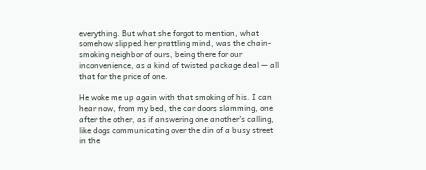everything. But what she forgot to mention, what somehow slipped her prattling mind, was the chain-smoking neighbor of ours, being there for our inconvenience, as a kind of twisted package deal — all that for the price of one.

He woke me up again with that smoking of his. I can hear now, from my bed, the car doors slamming, one after the other, as if answering one another’s calling, like dogs communicating over the din of a busy street in the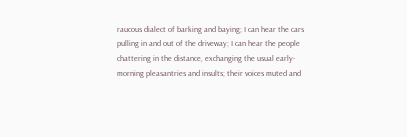raucous dialect of barking and baying; I can hear the cars pulling in and out of the driveway; I can hear the people chattering in the distance, exchanging the usual early-morning pleasantries and insults; their voices muted and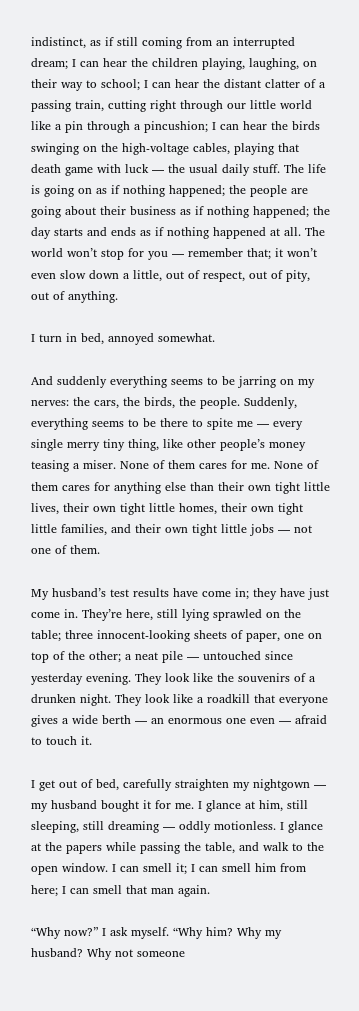indistinct, as if still coming from an interrupted dream; I can hear the children playing, laughing, on their way to school; I can hear the distant clatter of a passing train, cutting right through our little world like a pin through a pincushion; I can hear the birds swinging on the high-voltage cables, playing that death game with luck — the usual daily stuff. The life is going on as if nothing happened; the people are going about their business as if nothing happened; the day starts and ends as if nothing happened at all. The world won’t stop for you — remember that; it won’t even slow down a little, out of respect, out of pity, out of anything.

I turn in bed, annoyed somewhat.

And suddenly everything seems to be jarring on my nerves: the cars, the birds, the people. Suddenly, everything seems to be there to spite me — every single merry tiny thing, like other people’s money teasing a miser. None of them cares for me. None of them cares for anything else than their own tight little lives, their own tight little homes, their own tight little families, and their own tight little jobs — not one of them.

My husband’s test results have come in; they have just come in. They’re here, still lying sprawled on the table; three innocent-looking sheets of paper, one on top of the other; a neat pile — untouched since yesterday evening. They look like the souvenirs of a drunken night. They look like a roadkill that everyone gives a wide berth — an enormous one even — afraid to touch it.

I get out of bed, carefully straighten my nightgown — my husband bought it for me. I glance at him, still sleeping, still dreaming — oddly motionless. I glance at the papers while passing the table, and walk to the open window. I can smell it; I can smell him from here; I can smell that man again.

“Why now?” I ask myself. “Why him? Why my husband? Why not someone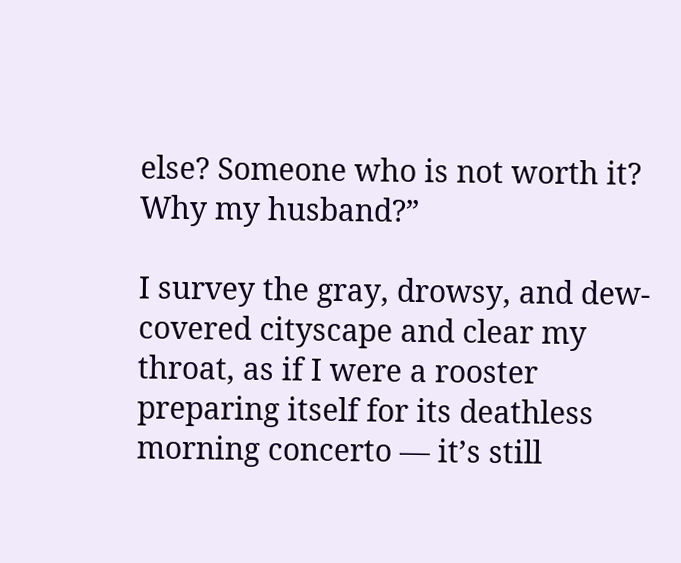else? Someone who is not worth it? Why my husband?”

I survey the gray, drowsy, and dew-covered cityscape and clear my throat, as if I were a rooster preparing itself for its deathless morning concerto — it’s still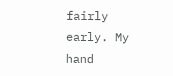fairly early. My hand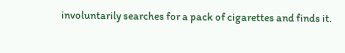involuntarily searches for a pack of cigarettes and finds it.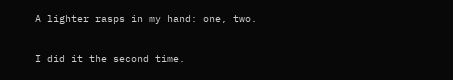A lighter rasps in my hand: one, two.

I did it the second time.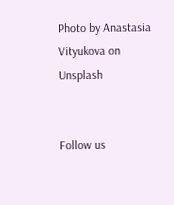Photo by Anastasia Vityukova on Unsplash


Follow us